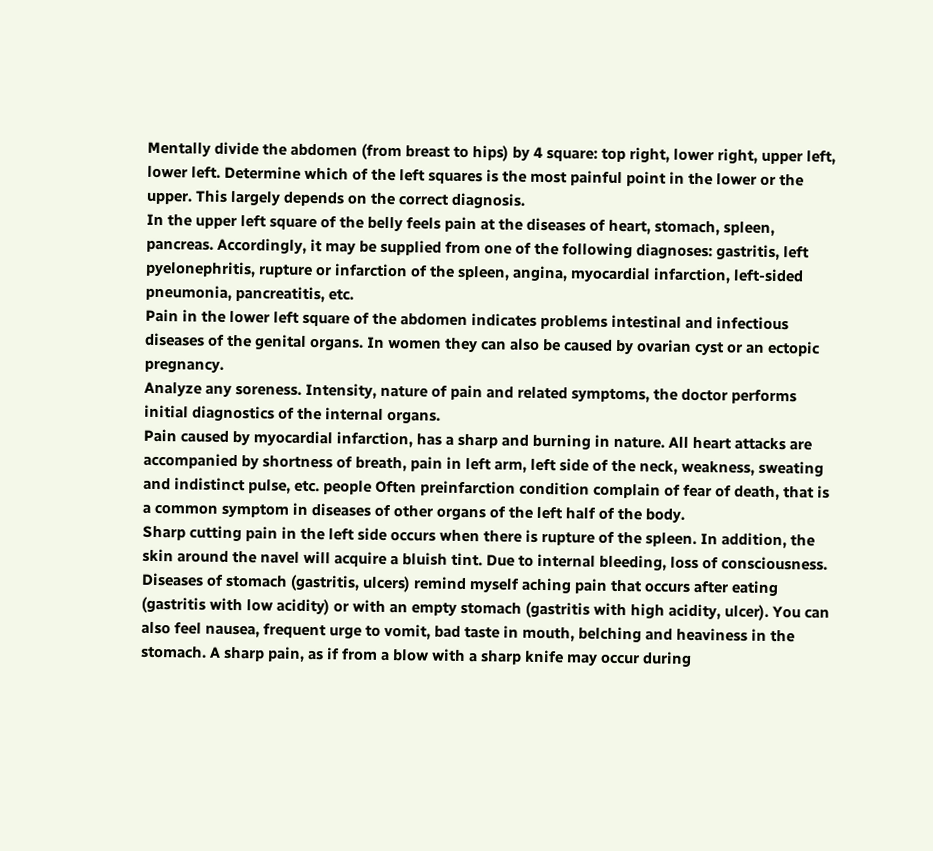Mentally divide the abdomen (from breast to hips) by 4 square: top right, lower right, upper left, lower left. Determine which of the left squares is the most painful point in the lower or the upper. This largely depends on the correct diagnosis.
In the upper left square of the belly feels pain at the diseases of heart, stomach, spleen, pancreas. Accordingly, it may be supplied from one of the following diagnoses: gastritis, left pyelonephritis, rupture or infarction of the spleen, angina, myocardial infarction, left-sided pneumonia, pancreatitis, etc.
Pain in the lower left square of the abdomen indicates problems intestinal and infectious diseases of the genital organs. In women they can also be caused by ovarian cyst or an ectopic pregnancy.
Analyze any soreness. Intensity, nature of pain and related symptoms, the doctor performs initial diagnostics of the internal organs.
Pain caused by myocardial infarction, has a sharp and burning in nature. All heart attacks are accompanied by shortness of breath, pain in left arm, left side of the neck, weakness, sweating and indistinct pulse, etc. people Often preinfarction condition complain of fear of death, that is a common symptom in diseases of other organs of the left half of the body.
Sharp cutting pain in the left side occurs when there is rupture of the spleen. In addition, the skin around the navel will acquire a bluish tint. Due to internal bleeding, loss of consciousness.
Diseases of stomach (gastritis, ulcers) remind myself aching pain that occurs after eating (gastritis with low acidity) or with an empty stomach (gastritis with high acidity, ulcer). You can also feel nausea, frequent urge to vomit, bad taste in mouth, belching and heaviness in the stomach. A sharp pain, as if from a blow with a sharp knife may occur during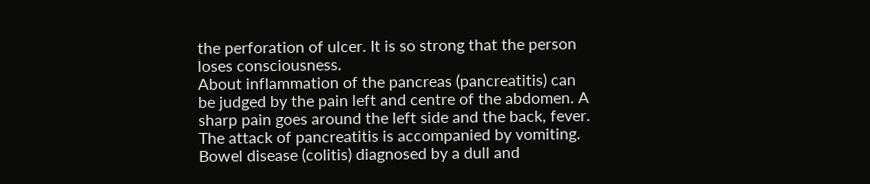the perforation of ulcer. It is so strong that the person loses consciousness.
About inflammation of the pancreas (pancreatitis) can be judged by the pain left and centre of the abdomen. A sharp pain goes around the left side and the back, fever. The attack of pancreatitis is accompanied by vomiting.
Bowel disease (colitis) diagnosed by a dull and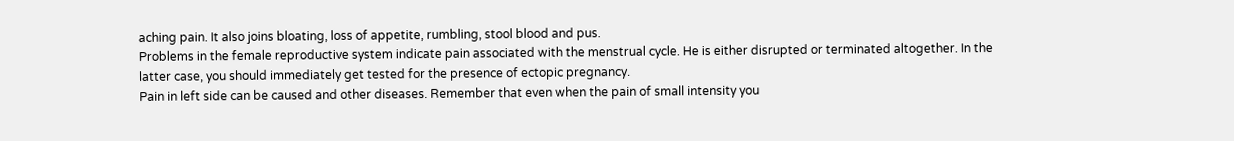aching pain. It also joins bloating, loss of appetite, rumbling, stool blood and pus.
Problems in the female reproductive system indicate pain associated with the menstrual cycle. He is either disrupted or terminated altogether. In the latter case, you should immediately get tested for the presence of ectopic pregnancy.
Pain in left side can be caused and other diseases. Remember that even when the pain of small intensity you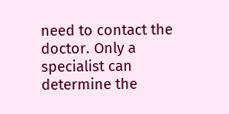need to contact the doctor. Only a specialist can determine the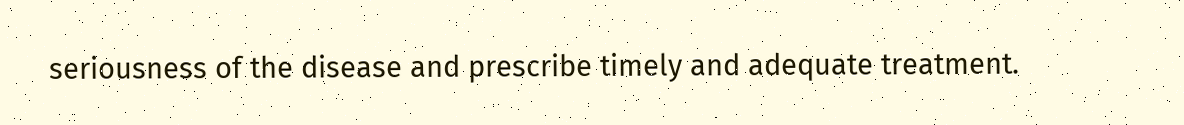seriousness of the disease and prescribe timely and adequate treatment.